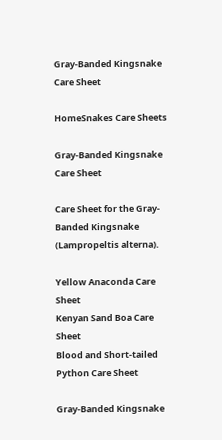Gray-Banded Kingsnake Care Sheet

HomeSnakes Care Sheets

Gray-Banded Kingsnake Care Sheet

Care Sheet for the Gray-Banded Kingsnake (Lampropeltis alterna).

Yellow Anaconda Care Sheet
Kenyan Sand Boa Care Sheet
Blood and Short-tailed Python Care Sheet

Gray-Banded Kingsnake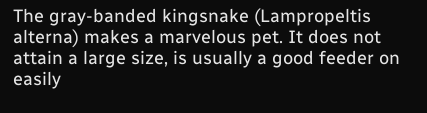The gray-banded kingsnake (Lampropeltis alterna) makes a marvelous pet. It does not attain a large size, is usually a good feeder on easily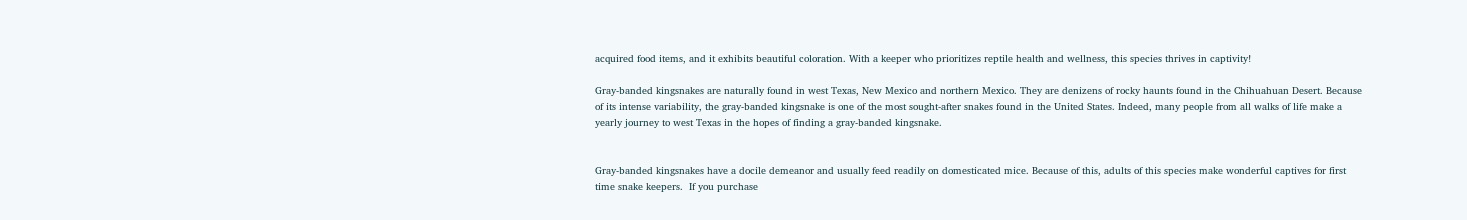acquired food items, and it exhibits beautiful coloration. With a keeper who prioritizes reptile health and wellness, this species thrives in captivity!

Gray-banded kingsnakes are naturally found in west Texas, New Mexico and northern Mexico. They are denizens of rocky haunts found in the Chihuahuan Desert. Because of its intense variability, the gray-banded kingsnake is one of the most sought-after snakes found in the United States. Indeed, many people from all walks of life make a yearly journey to west Texas in the hopes of finding a gray-banded kingsnake.


Gray-banded kingsnakes have a docile demeanor and usually feed readily on domesticated mice. Because of this, adults of this species make wonderful captives for first time snake keepers.  If you purchase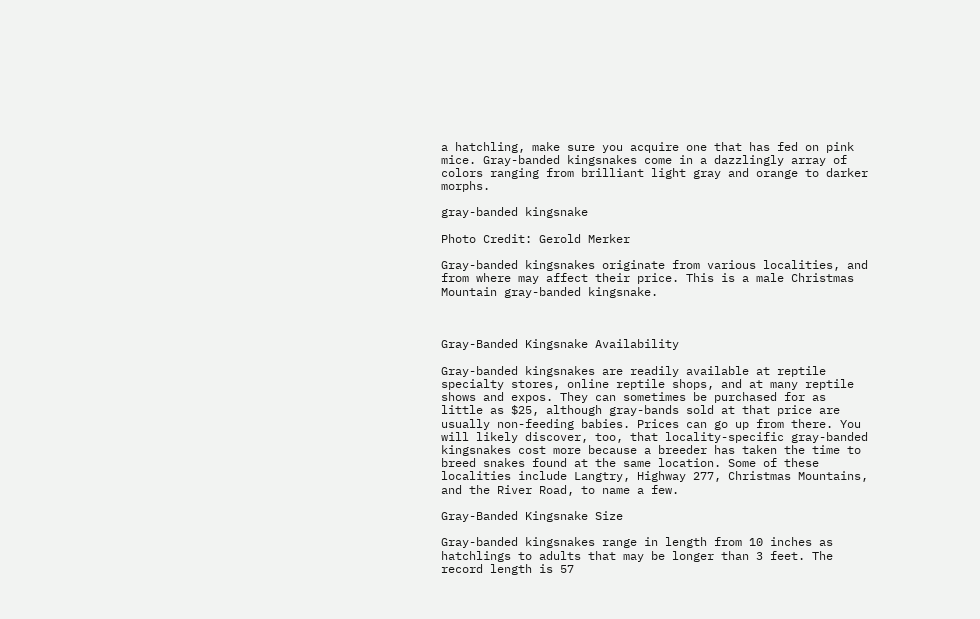a hatchling, make sure you acquire one that has fed on pink mice. Gray-banded kingsnakes come in a dazzlingly array of colors ranging from brilliant light gray and orange to darker morphs.

gray-banded kingsnake

Photo Credit: Gerold Merker

Gray-banded kingsnakes originate from various localities, and from where may affect their price. This is a male Christmas Mountain gray-banded kingsnake.



Gray-Banded Kingsnake Availability

Gray-banded kingsnakes are readily available at reptile specialty stores, online reptile shops, and at many reptile shows and expos. They can sometimes be purchased for as little as $25, although gray-bands sold at that price are usually non-feeding babies. Prices can go up from there. You will likely discover, too, that locality-specific gray-banded kingsnakes cost more because a breeder has taken the time to breed snakes found at the same location. Some of these localities include Langtry, Highway 277, Christmas Mountains, and the River Road, to name a few.

Gray-Banded Kingsnake Size

Gray-banded kingsnakes range in length from 10 inches as hatchlings to adults that may be longer than 3 feet. The record length is 57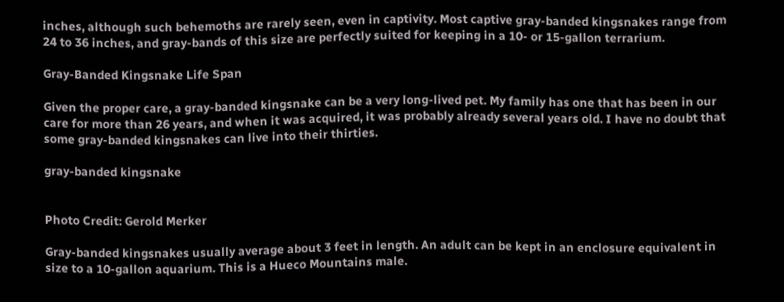inches, although such behemoths are rarely seen, even in captivity. Most captive gray-banded kingsnakes range from 24 to 36 inches, and gray-bands of this size are perfectly suited for keeping in a 10- or 15-gallon terrarium.

Gray-Banded Kingsnake Life Span

Given the proper care, a gray-banded kingsnake can be a very long-lived pet. My family has one that has been in our care for more than 26 years, and when it was acquired, it was probably already several years old. I have no doubt that some gray-banded kingsnakes can live into their thirties.

gray-banded kingsnake


Photo Credit: Gerold Merker

Gray-banded kingsnakes usually average about 3 feet in length. An adult can be kept in an enclosure equivalent in size to a 10-gallon aquarium. This is a Hueco Mountains male.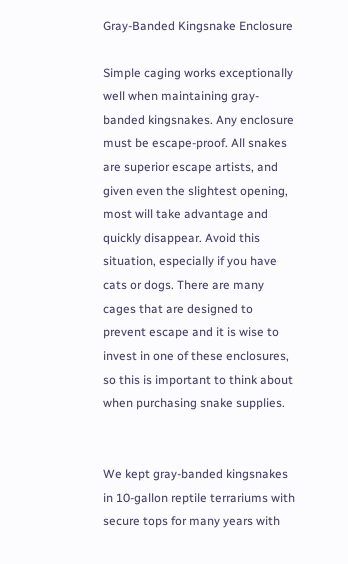Gray-Banded Kingsnake Enclosure

Simple caging works exceptionally well when maintaining gray-banded kingsnakes. Any enclosure must be escape-proof. All snakes are superior escape artists, and given even the slightest opening, most will take advantage and quickly disappear. Avoid this situation, especially if you have cats or dogs. There are many cages that are designed to prevent escape and it is wise to invest in one of these enclosures, so this is important to think about when purchasing snake supplies.


We kept gray-banded kingsnakes in 10-gallon reptile terrariums with secure tops for many years with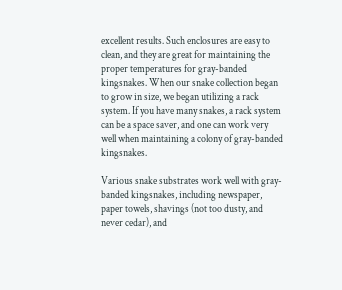excellent results. Such enclosures are easy to clean, and they are great for maintaining the proper temperatures for gray-banded kingsnakes. When our snake collection began to grow in size, we began utilizing a rack system. If you have many snakes, a rack system can be a space saver, and one can work very well when maintaining a colony of gray-banded kingsnakes.

Various snake substrates work well with gray-banded kingsnakes, including newspaper, paper towels, shavings (not too dusty, and never cedar), and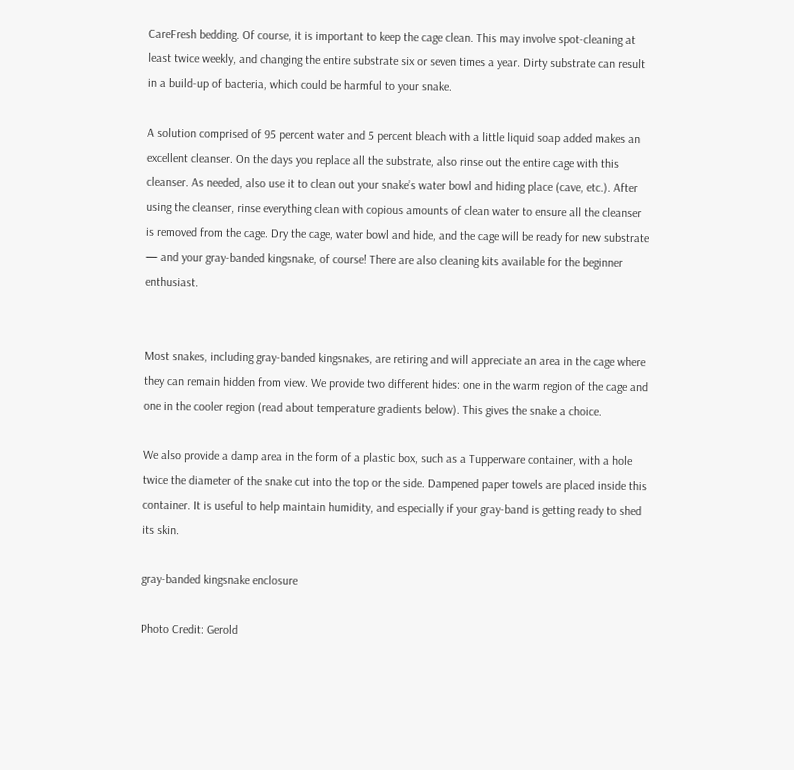CareFresh bedding. Of course, it is important to keep the cage clean. This may involve spot-cleaning at least twice weekly, and changing the entire substrate six or seven times a year. Dirty substrate can result in a build-up of bacteria, which could be harmful to your snake.

A solution comprised of 95 percent water and 5 percent bleach with a little liquid soap added makes an excellent cleanser. On the days you replace all the substrate, also rinse out the entire cage with this cleanser. As needed, also use it to clean out your snake’s water bowl and hiding place (cave, etc.). After using the cleanser, rinse everything clean with copious amounts of clean water to ensure all the cleanser is removed from the cage. Dry the cage, water bowl and hide, and the cage will be ready for new substrate — and your gray-banded kingsnake, of course! There are also cleaning kits available for the beginner enthusiast.


Most snakes, including gray-banded kingsnakes, are retiring and will appreciate an area in the cage where they can remain hidden from view. We provide two different hides: one in the warm region of the cage and one in the cooler region (read about temperature gradients below). This gives the snake a choice.

We also provide a damp area in the form of a plastic box, such as a Tupperware container, with a hole twice the diameter of the snake cut into the top or the side. Dampened paper towels are placed inside this container. It is useful to help maintain humidity, and especially if your gray-band is getting ready to shed its skin.

gray-banded kingsnake enclosure

Photo Credit: Gerold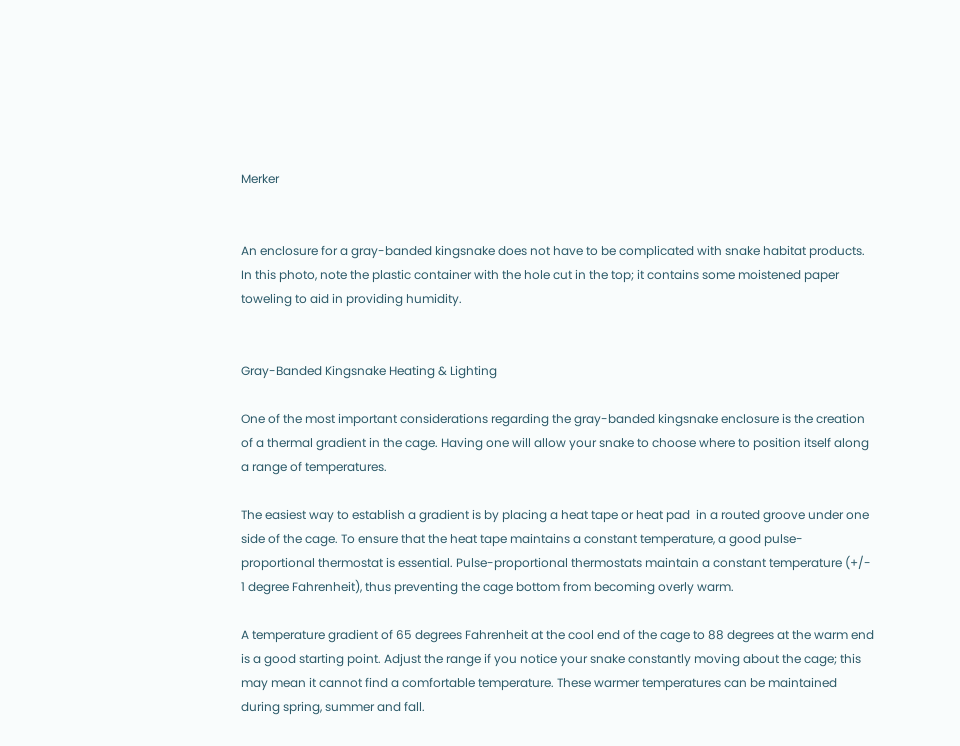Merker


An enclosure for a gray-banded kingsnake does not have to be complicated with snake habitat products. In this photo, note the plastic container with the hole cut in the top; it contains some moistened paper toweling to aid in providing humidity.


Gray-Banded Kingsnake Heating & Lighting

One of the most important considerations regarding the gray-banded kingsnake enclosure is the creation of a thermal gradient in the cage. Having one will allow your snake to choose where to position itself along a range of temperatures.

The easiest way to establish a gradient is by placing a heat tape or heat pad  in a routed groove under one side of the cage. To ensure that the heat tape maintains a constant temperature, a good pulse-proportional thermostat is essential. Pulse-proportional thermostats maintain a constant temperature (+/- 1 degree Fahrenheit), thus preventing the cage bottom from becoming overly warm.

A temperature gradient of 65 degrees Fahrenheit at the cool end of the cage to 88 degrees at the warm end is a good starting point. Adjust the range if you notice your snake constantly moving about the cage; this may mean it cannot find a comfortable temperature. These warmer temperatures can be maintained during spring, summer and fall.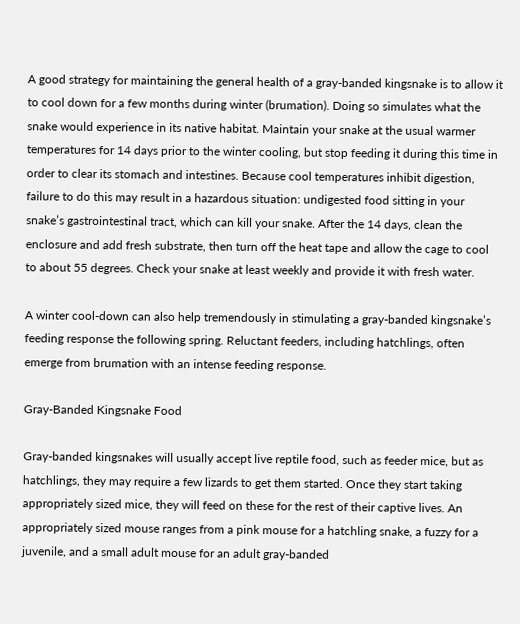A good strategy for maintaining the general health of a gray-banded kingsnake is to allow it to cool down for a few months during winter (brumation). Doing so simulates what the snake would experience in its native habitat. Maintain your snake at the usual warmer temperatures for 14 days prior to the winter cooling, but stop feeding it during this time in order to clear its stomach and intestines. Because cool temperatures inhibit digestion, failure to do this may result in a hazardous situation: undigested food sitting in your snake’s gastrointestinal tract, which can kill your snake. After the 14 days, clean the enclosure and add fresh substrate, then turn off the heat tape and allow the cage to cool to about 55 degrees. Check your snake at least weekly and provide it with fresh water.

A winter cool-down can also help tremendously in stimulating a gray-banded kingsnake’s feeding response the following spring. Reluctant feeders, including hatchlings, often emerge from brumation with an intense feeding response.

Gray-Banded Kingsnake Food

Gray-banded kingsnakes will usually accept live reptile food, such as feeder mice, but as hatchlings, they may require a few lizards to get them started. Once they start taking appropriately sized mice, they will feed on these for the rest of their captive lives. An appropriately sized mouse ranges from a pink mouse for a hatchling snake, a fuzzy for a juvenile, and a small adult mouse for an adult gray-banded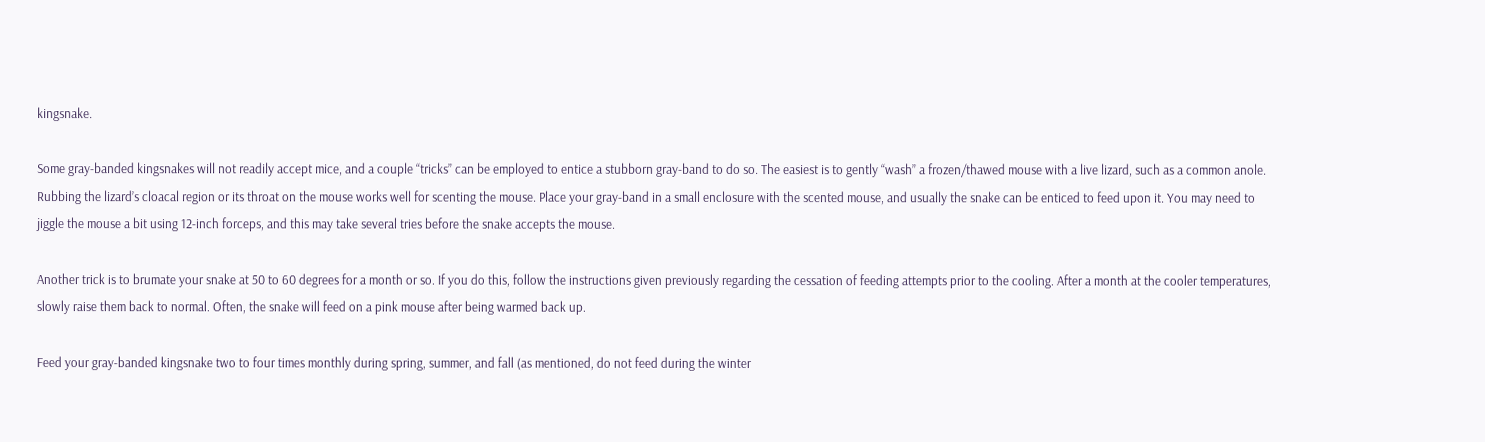kingsnake.

Some gray-banded kingsnakes will not readily accept mice, and a couple “tricks” can be employed to entice a stubborn gray-band to do so. The easiest is to gently “wash” a frozen/thawed mouse with a live lizard, such as a common anole. Rubbing the lizard’s cloacal region or its throat on the mouse works well for scenting the mouse. Place your gray-band in a small enclosure with the scented mouse, and usually the snake can be enticed to feed upon it. You may need to jiggle the mouse a bit using 12-inch forceps, and this may take several tries before the snake accepts the mouse.

Another trick is to brumate your snake at 50 to 60 degrees for a month or so. If you do this, follow the instructions given previously regarding the cessation of feeding attempts prior to the cooling. After a month at the cooler temperatures, slowly raise them back to normal. Often, the snake will feed on a pink mouse after being warmed back up.

Feed your gray-banded kingsnake two to four times monthly during spring, summer, and fall (as mentioned, do not feed during the winter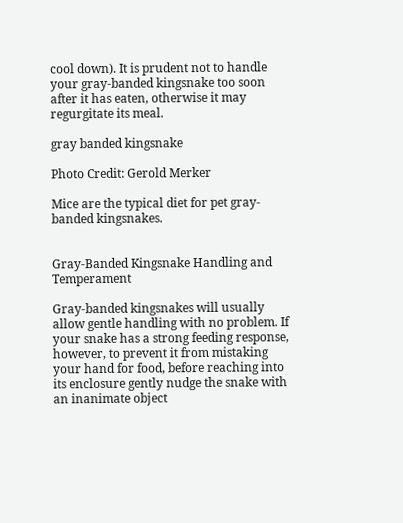cool down). It is prudent not to handle your gray-banded kingsnake too soon after it has eaten, otherwise it may regurgitate its meal.

gray banded kingsnake

Photo Credit: Gerold Merker

Mice are the typical diet for pet gray-banded kingsnakes.


Gray-Banded Kingsnake Handling and Temperament

Gray-banded kingsnakes will usually allow gentle handling with no problem. If your snake has a strong feeding response, however, to prevent it from mistaking your hand for food, before reaching into its enclosure gently nudge the snake with an inanimate object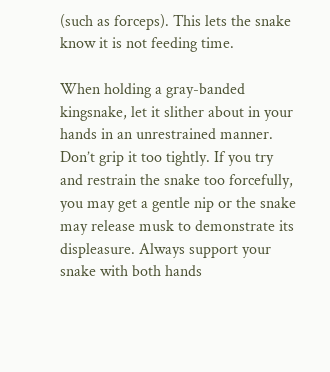(such as forceps). This lets the snake know it is not feeding time.

When holding a gray-banded kingsnake, let it slither about in your hands in an unrestrained manner. Don’t grip it too tightly. If you try and restrain the snake too forcefully, you may get a gentle nip or the snake may release musk to demonstrate its displeasure. Always support your snake with both hands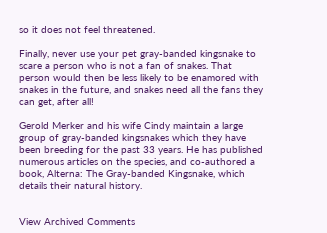so it does not feel threatened.

Finally, never use your pet gray-banded kingsnake to scare a person who is not a fan of snakes. That person would then be less likely to be enamored with snakes in the future, and snakes need all the fans they can get, after all!

Gerold Merker and his wife Cindy maintain a large group of gray-banded kingsnakes which they have been breeding for the past 33 years. He has published numerous articles on the species, and co-authored a book, Alterna: The Gray-banded Kingsnake, which details their natural history.


View Archived Comments